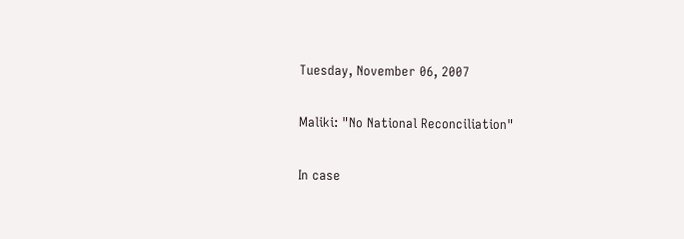Tuesday, November 06, 2007

Maliki: "No National Reconciliation"

In case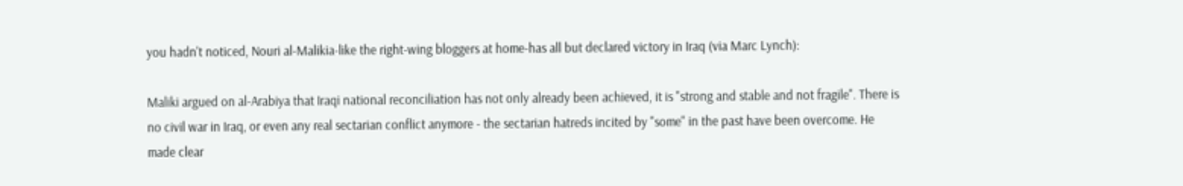you hadn't noticed, Nouri al-Malikia-like the right-wing bloggers at home-has all but declared victory in Iraq (via Marc Lynch):

Maliki argued on al-Arabiya that Iraqi national reconciliation has not only already been achieved, it is "strong and stable and not fragile". There is no civil war in Iraq, or even any real sectarian conflict anymore - the sectarian hatreds incited by "some" in the past have been overcome. He made clear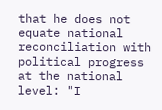that he does not equate national reconciliation with political progress at the national level: "I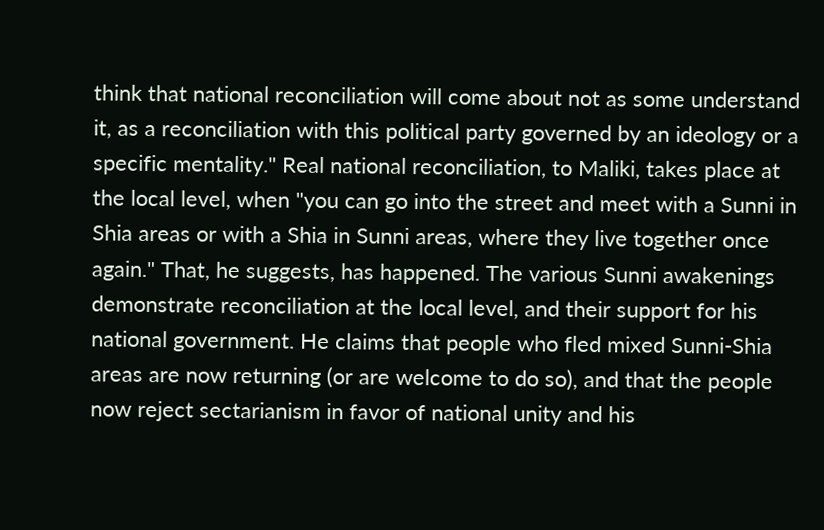think that national reconciliation will come about not as some understand it, as a reconciliation with this political party governed by an ideology or a specific mentality." Real national reconciliation, to Maliki, takes place at the local level, when "you can go into the street and meet with a Sunni in Shia areas or with a Shia in Sunni areas, where they live together once again." That, he suggests, has happened. The various Sunni awakenings demonstrate reconciliation at the local level, and their support for his national government. He claims that people who fled mixed Sunni-Shia areas are now returning (or are welcome to do so), and that the people now reject sectarianism in favor of national unity and his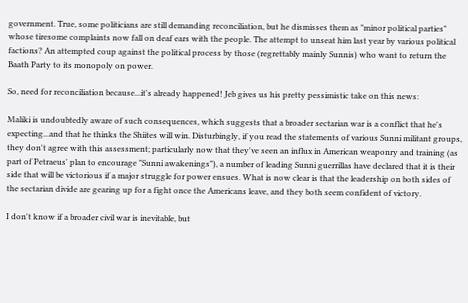government. True, some politicians are still demanding reconciliation, but he dismisses them as "minor political parties" whose tiresome complaints now fall on deaf ears with the people. The attempt to unseat him last year by various political factions? An attempted coup against the political process by those (regrettably mainly Sunnis) who want to return the Baath Party to its monopoly on power.

So, need for reconciliation because...it's already happened! Jeb gives us his pretty pessimistic take on this news:

Maliki is undoubtedly aware of such consequences, which suggests that a broader sectarian war is a conflict that he's expecting...and that he thinks the Shiites will win. Disturbingly, if you read the statements of various Sunni militant groups, they don't agree with this assessment; particularly now that they've seen an influx in American weaponry and training (as part of Petraeus' plan to encourage "Sunni awakenings"), a number of leading Sunni guerrillas have declared that it is their side that will be victorious if a major struggle for power ensues. What is now clear is that the leadership on both sides of the sectarian divide are gearing up for a fight once the Americans leave, and they both seem confident of victory.

I don't know if a broader civil war is inevitable, but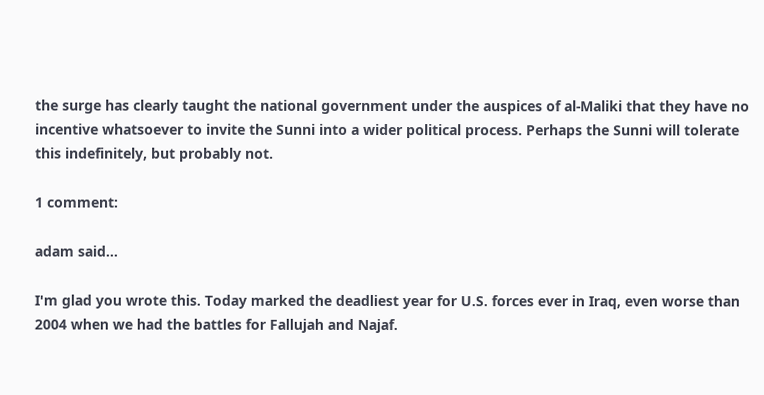the surge has clearly taught the national government under the auspices of al-Maliki that they have no incentive whatsoever to invite the Sunni into a wider political process. Perhaps the Sunni will tolerate this indefinitely, but probably not.

1 comment:

adam said...

I'm glad you wrote this. Today marked the deadliest year for U.S. forces ever in Iraq, even worse than 2004 when we had the battles for Fallujah and Najaf.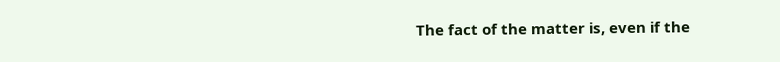The fact of the matter is, even if the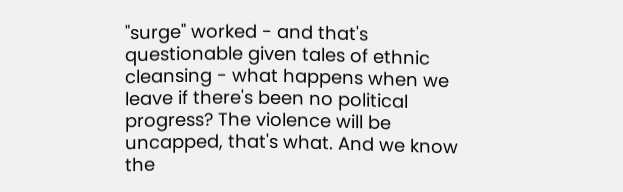"surge" worked - and that's questionable given tales of ethnic cleansing - what happens when we leave if there's been no political progress? The violence will be uncapped, that's what. And we know the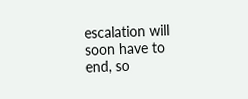escalation will soon have to end, so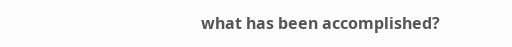what has been accomplished?